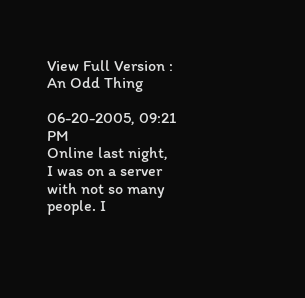View Full Version : An Odd Thing

06-20-2005, 09:21 PM
Online last night, I was on a server with not so many people. I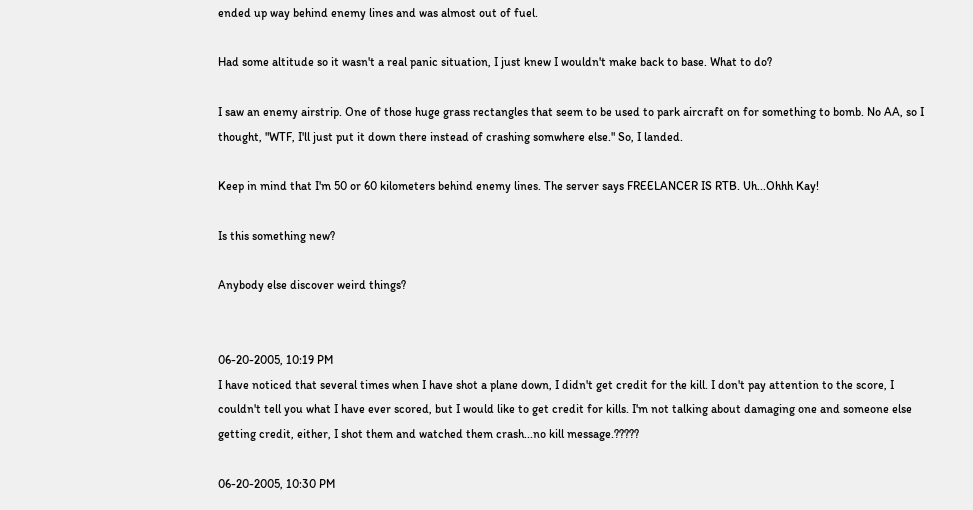ended up way behind enemy lines and was almost out of fuel.

Had some altitude so it wasn't a real panic situation, I just knew I wouldn't make back to base. What to do?

I saw an enemy airstrip. One of those huge grass rectangles that seem to be used to park aircraft on for something to bomb. No AA, so I thought, "WTF, I'll just put it down there instead of crashing somwhere else." So, I landed.

Keep in mind that I'm 50 or 60 kilometers behind enemy lines. The server says FREELANCER IS RTB. Uh...Ohhh Kay!

Is this something new?

Anybody else discover weird things?


06-20-2005, 10:19 PM
I have noticed that several times when I have shot a plane down, I didn't get credit for the kill. I don't pay attention to the score, I couldn't tell you what I have ever scored, but I would like to get credit for kills. I'm not talking about damaging one and someone else getting credit, either, I shot them and watched them crash...no kill message.?????

06-20-2005, 10:30 PM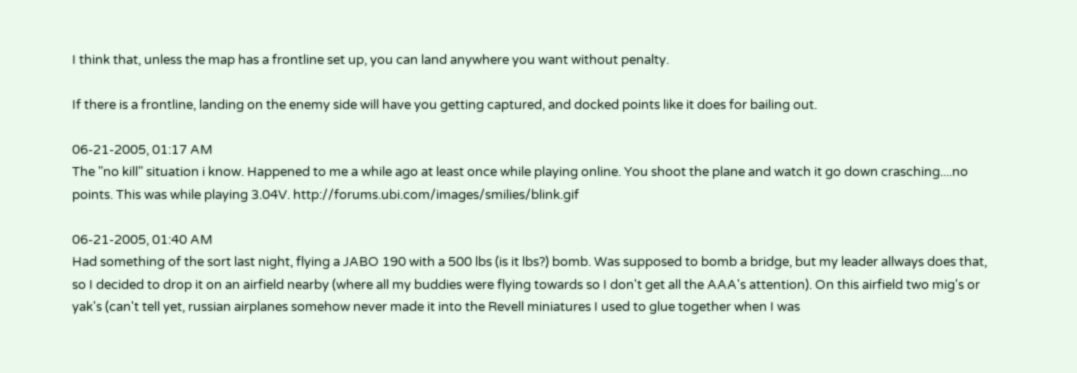I think that, unless the map has a frontline set up, you can land anywhere you want without penalty.

If there is a frontline, landing on the enemy side will have you getting captured, and docked points like it does for bailing out.

06-21-2005, 01:17 AM
The "no kill" situation i know. Happened to me a while ago at least once while playing online. You shoot the plane and watch it go down crasching....no points. This was while playing 3.04V. http://forums.ubi.com/images/smilies/blink.gif

06-21-2005, 01:40 AM
Had something of the sort last night, flying a JABO 190 with a 500 lbs (is it lbs?) bomb. Was supposed to bomb a bridge, but my leader allways does that, so I decided to drop it on an airfield nearby (where all my buddies were flying towards so I don't get all the AAA's attention). On this airfield two mig's or yak's (can't tell yet, russian airplanes somehow never made it into the Revell miniatures I used to glue together when I was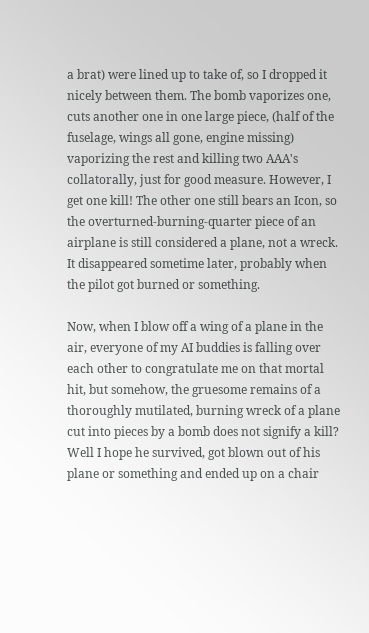a brat) were lined up to take of, so I dropped it nicely between them. The bomb vaporizes one, cuts another one in one large piece, (half of the fuselage, wings all gone, engine missing) vaporizing the rest and killing two AAA's collatorally, just for good measure. However, I get one kill! The other one still bears an Icon, so the overturned-burning-quarter piece of an airplane is still considered a plane, not a wreck. It disappeared sometime later, probably when the pilot got burned or something.

Now, when I blow off a wing of a plane in the air, everyone of my AI buddies is falling over each other to congratulate me on that mortal hit, but somehow, the gruesome remains of a thoroughly mutilated, burning wreck of a plane cut into pieces by a bomb does not signify a kill? Well I hope he survived, got blown out of his plane or something and ended up on a chair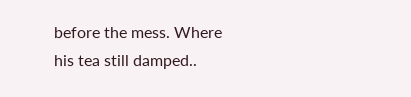before the mess. Where his tea still damped..